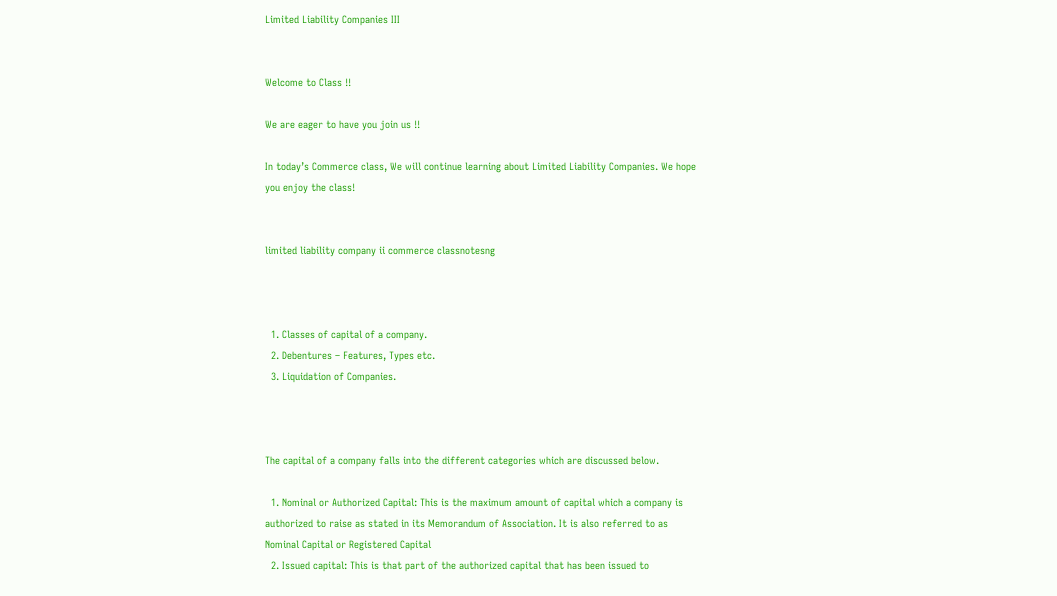Limited Liability Companies III


Welcome to Class !!

We are eager to have you join us !!

In today’s Commerce class, We will continue learning about Limited Liability Companies. We hope you enjoy the class!


limited liability company ii commerce classnotesng



  1. Classes of capital of a company.
  2. Debentures – Features, Types etc.
  3. Liquidation of Companies.



The capital of a company falls into the different categories which are discussed below.

  1. Nominal or Authorized Capital: This is the maximum amount of capital which a company is authorized to raise as stated in its Memorandum of Association. It is also referred to as Nominal Capital or Registered Capital
  2. Issued capital: This is that part of the authorized capital that has been issued to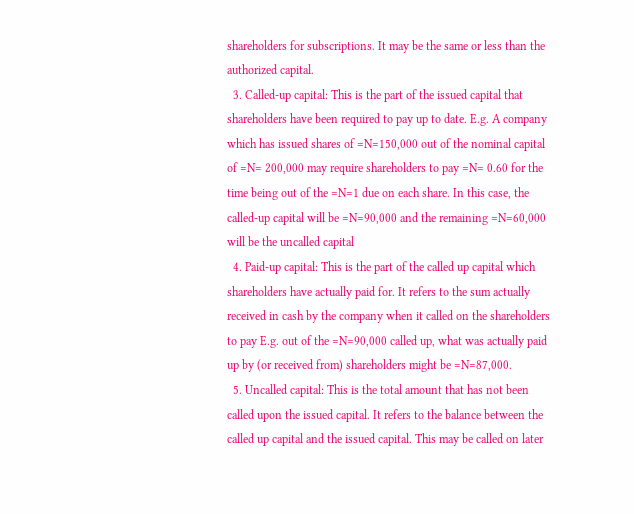shareholders for subscriptions. It may be the same or less than the authorized capital.
  3. Called-up capital: This is the part of the issued capital that shareholders have been required to pay up to date. E.g. A company which has issued shares of =N=150,000 out of the nominal capital of =N= 200,000 may require shareholders to pay =N= 0.60 for the time being out of the =N=1 due on each share. In this case, the called-up capital will be =N=90,000 and the remaining =N=60,000 will be the uncalled capital
  4. Paid-up capital: This is the part of the called up capital which shareholders have actually paid for. It refers to the sum actually received in cash by the company when it called on the shareholders to pay E.g. out of the =N=90,000 called up, what was actually paid up by (or received from) shareholders might be =N=87,000.
  5. Uncalled capital: This is the total amount that has not been called upon the issued capital. It refers to the balance between the called up capital and the issued capital. This may be called on later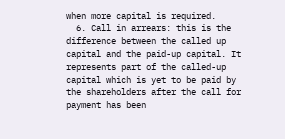when more capital is required.
  6. Call in arrears: this is the difference between the called up capital and the paid-up capital. It represents part of the called-up capital which is yet to be paid by the shareholders after the call for payment has been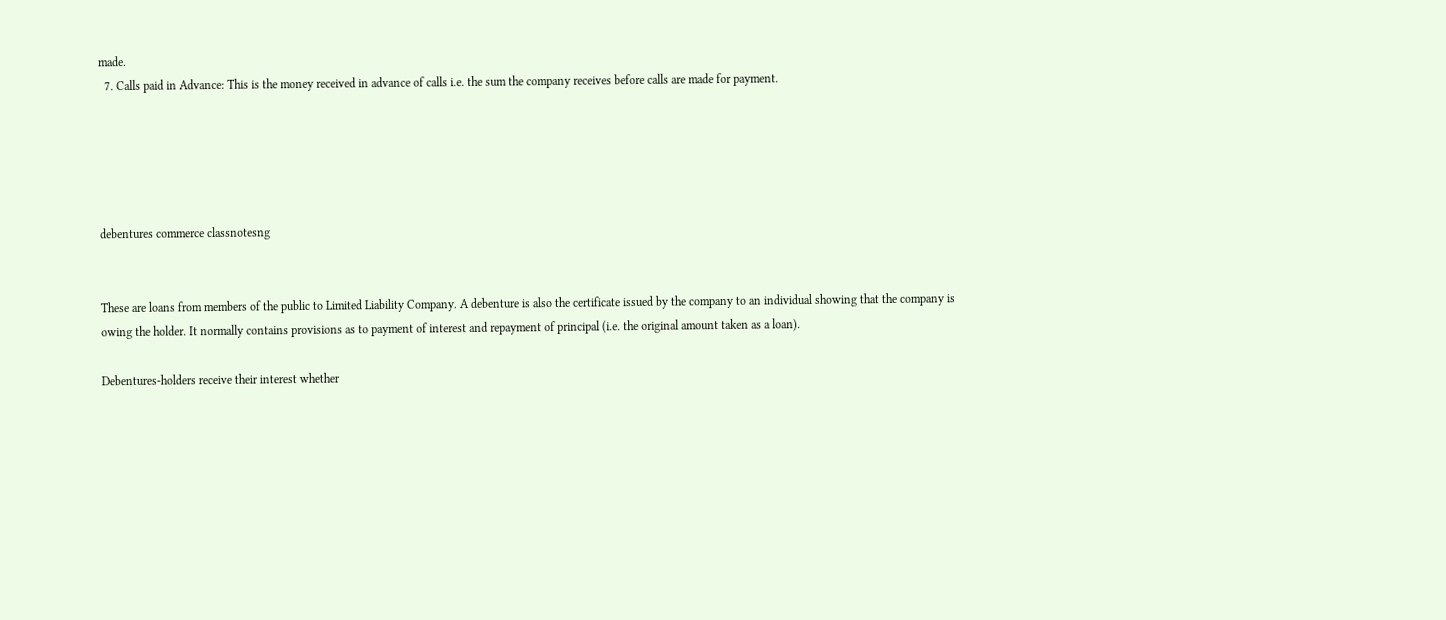made.
  7. Calls paid in Advance: This is the money received in advance of calls i.e. the sum the company receives before calls are made for payment.





debentures commerce classnotesng


These are loans from members of the public to Limited Liability Company. A debenture is also the certificate issued by the company to an individual showing that the company is owing the holder. It normally contains provisions as to payment of interest and repayment of principal (i.e. the original amount taken as a loan).

Debentures-holders receive their interest whether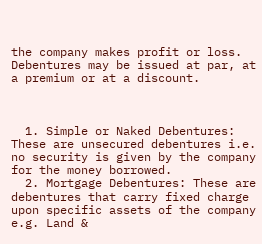the company makes profit or loss. Debentures may be issued at par, at a premium or at a discount.



  1. Simple or Naked Debentures: These are unsecured debentures i.e. no security is given by the company for the money borrowed.
  2. Mortgage Debentures: These are debentures that carry fixed charge upon specific assets of the company e.g. Land &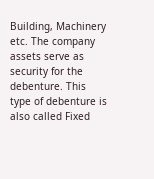Building, Machinery etc. The company assets serve as security for the debenture. This type of debenture is also called Fixed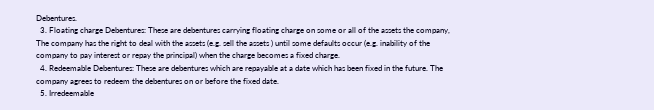Debentures.
  3. Floating charge Debentures: These are debentures carrying floating charge on some or all of the assets the company, The company has the right to deal with the assets (e.g. sell the assets ) until some defaults occur (e.g. inability of the company to pay interest or repay the principal) when the charge becomes a fixed charge.
  4. Redeemable Debentures: These are debentures which are repayable at a date which has been fixed in the future. The company agrees to redeem the debentures on or before the fixed date.
  5. Irredeemable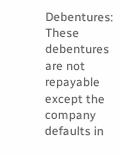Debentures: These debentures are not repayable except the company defaults in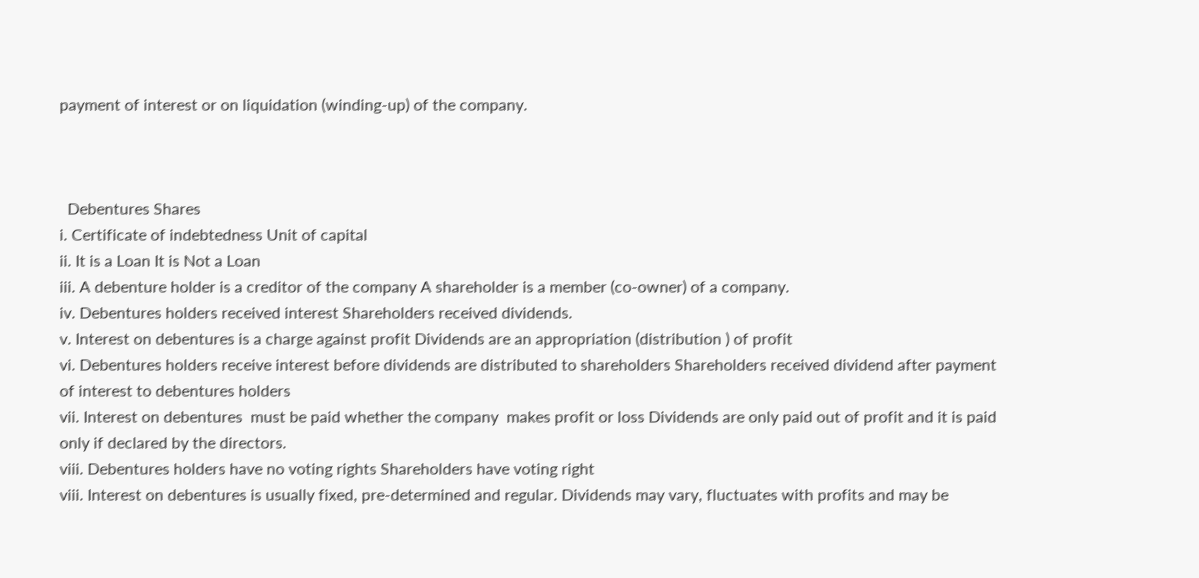payment of interest or on liquidation (winding-up) of the company.



  Debentures Shares
i. Certificate of indebtedness Unit of capital
ii. It is a Loan It is Not a Loan
iii. A debenture holder is a creditor of the company A shareholder is a member (co-owner) of a company.
iv. Debentures holders received interest Shareholders received dividends.
v. Interest on debentures is a charge against profit Dividends are an appropriation (distribution ) of profit
vi. Debentures holders receive interest before dividends are distributed to shareholders Shareholders received dividend after payment of interest to debentures holders
vii. Interest on debentures  must be paid whether the company  makes profit or loss Dividends are only paid out of profit and it is paid only if declared by the directors.
viii. Debentures holders have no voting rights Shareholders have voting right
viii. Interest on debentures is usually fixed, pre-determined and regular. Dividends may vary, fluctuates with profits and may be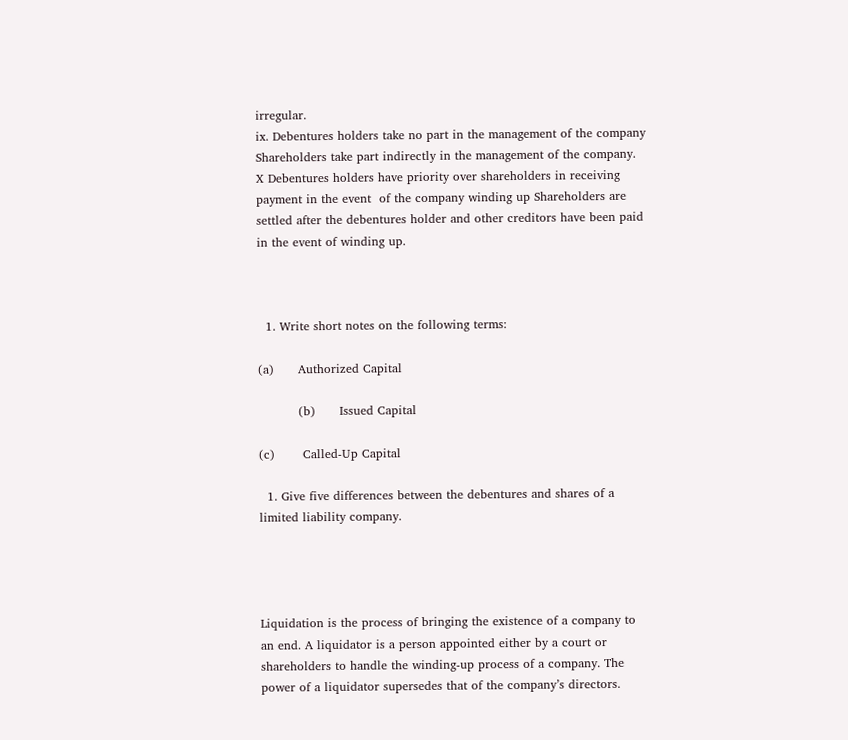irregular.
ix. Debentures holders take no part in the management of the company Shareholders take part indirectly in the management of the company.
X Debentures holders have priority over shareholders in receiving payment in the event  of the company winding up Shareholders are settled after the debentures holder and other creditors have been paid in the event of winding up.



  1. Write short notes on the following terms:

(a)      Authorized Capital

          (b)      Issued Capital

(c)       Called-Up Capital

  1. Give five differences between the debentures and shares of a limited liability company.




Liquidation is the process of bringing the existence of a company to an end. A liquidator is a person appointed either by a court or shareholders to handle the winding-up process of a company. The power of a liquidator supersedes that of the company’s directors.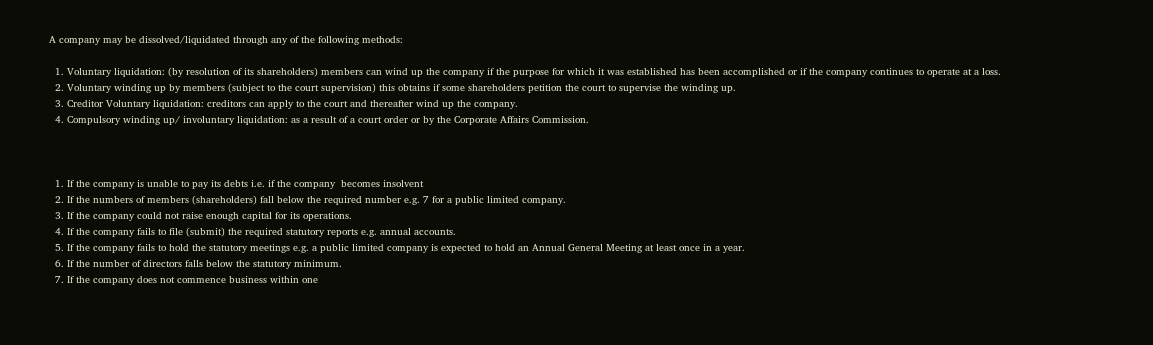A company may be dissolved/liquidated through any of the following methods:

  1. Voluntary liquidation: (by resolution of its shareholders) members can wind up the company if the purpose for which it was established has been accomplished or if the company continues to operate at a loss.
  2. Voluntary winding up by members (subject to the court supervision) this obtains if some shareholders petition the court to supervise the winding up.
  3. Creditor Voluntary liquidation: creditors can apply to the court and thereafter wind up the company.
  4. Compulsory winding up/ involuntary liquidation: as a result of a court order or by the Corporate Affairs Commission.



  1. If the company is unable to pay its debts i.e. if the company  becomes insolvent
  2. If the numbers of members (shareholders) fall below the required number e.g. 7 for a public limited company.
  3. If the company could not raise enough capital for its operations.
  4. If the company fails to file (submit) the required statutory reports e.g. annual accounts.
  5. If the company fails to hold the statutory meetings e.g. a public limited company is expected to hold an Annual General Meeting at least once in a year.
  6. If the number of directors falls below the statutory minimum.
  7. If the company does not commence business within one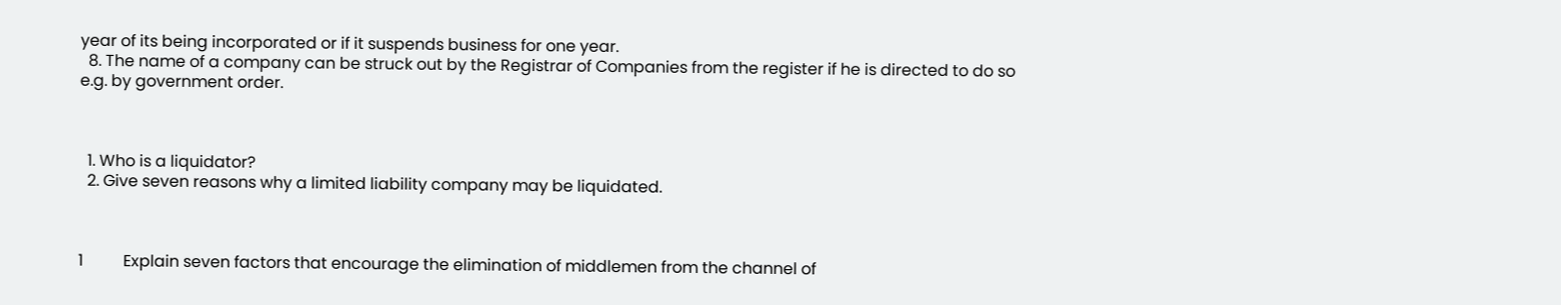year of its being incorporated or if it suspends business for one year.
  8. The name of a company can be struck out by the Registrar of Companies from the register if he is directed to do so e.g. by government order.



  1. Who is a liquidator?
  2. Give seven reasons why a limited liability company may be liquidated.



1          Explain seven factors that encourage the elimination of middlemen from the channel of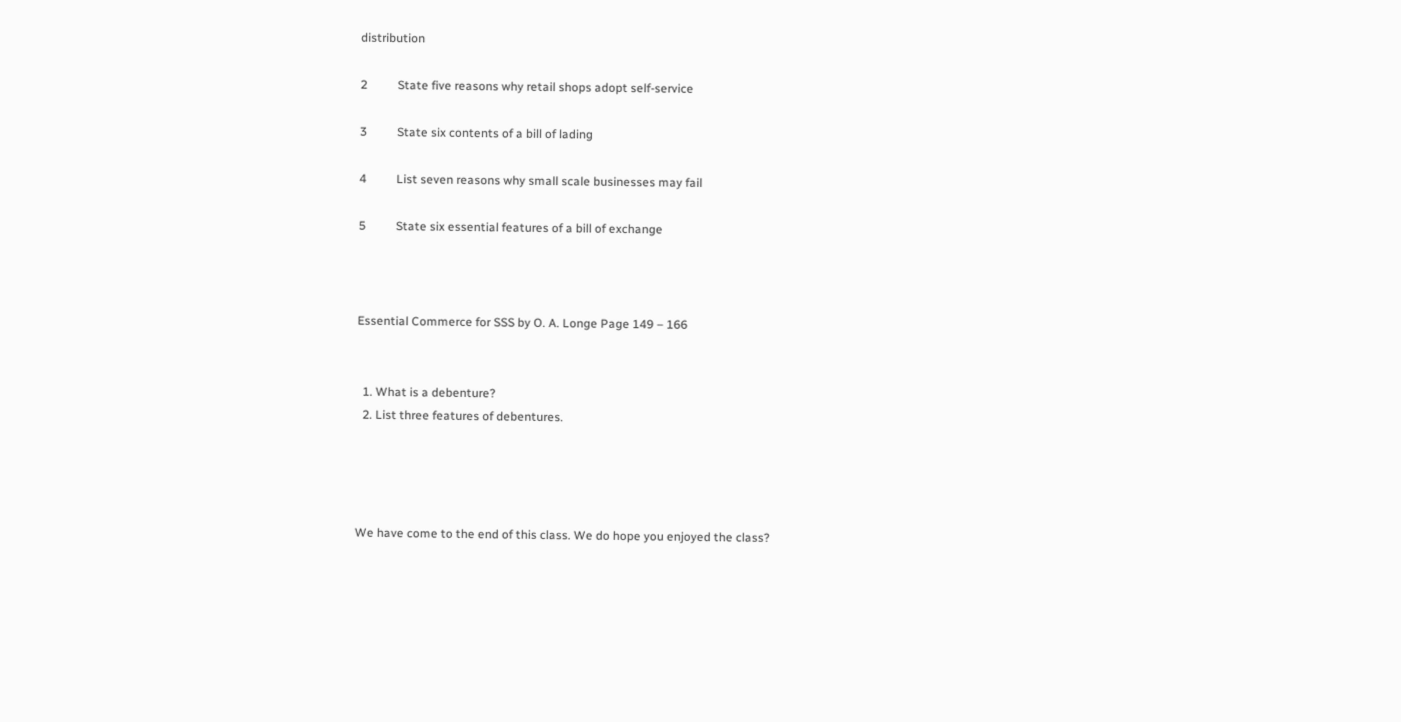distribution

2          State five reasons why retail shops adopt self-service

3          State six contents of a bill of lading

4          List seven reasons why small scale businesses may fail

5          State six essential features of a bill of exchange



Essential Commerce for SSS by O. A. Longe Page 149 – 166


  1. What is a debenture?
  2. List three features of debentures.




We have come to the end of this class. We do hope you enjoyed the class?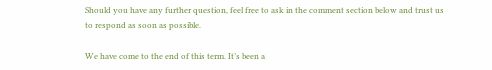Should you have any further question, feel free to ask in the comment section below and trust us to respond as soon as possible.

We have come to the end of this term. It’s been a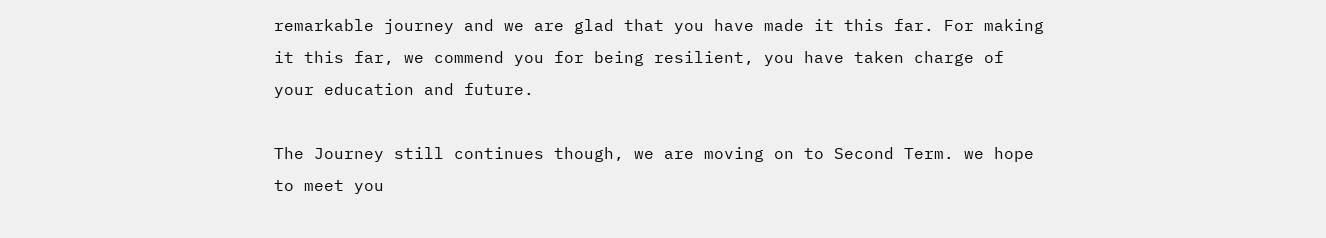remarkable journey and we are glad that you have made it this far. For making it this far, we commend you for being resilient, you have taken charge of your education and future.

The Journey still continues though, we are moving on to Second Term. we hope to meet you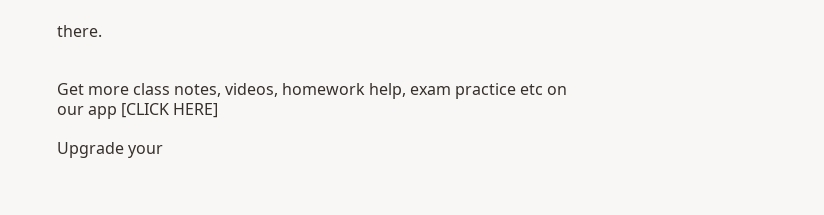there.


Get more class notes, videos, homework help, exam practice etc on our app [CLICK HERE]

Upgrade your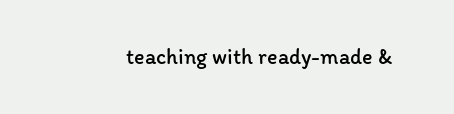teaching with ready-made &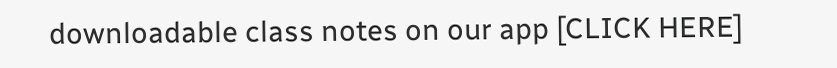downloadable class notes on our app [CLICK HERE]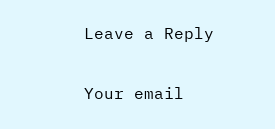Leave a Reply

Your email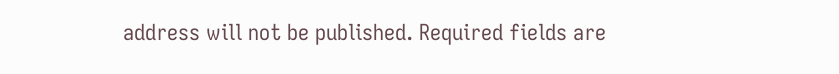address will not be published. Required fields are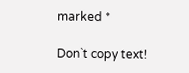marked *

Don`t copy text!